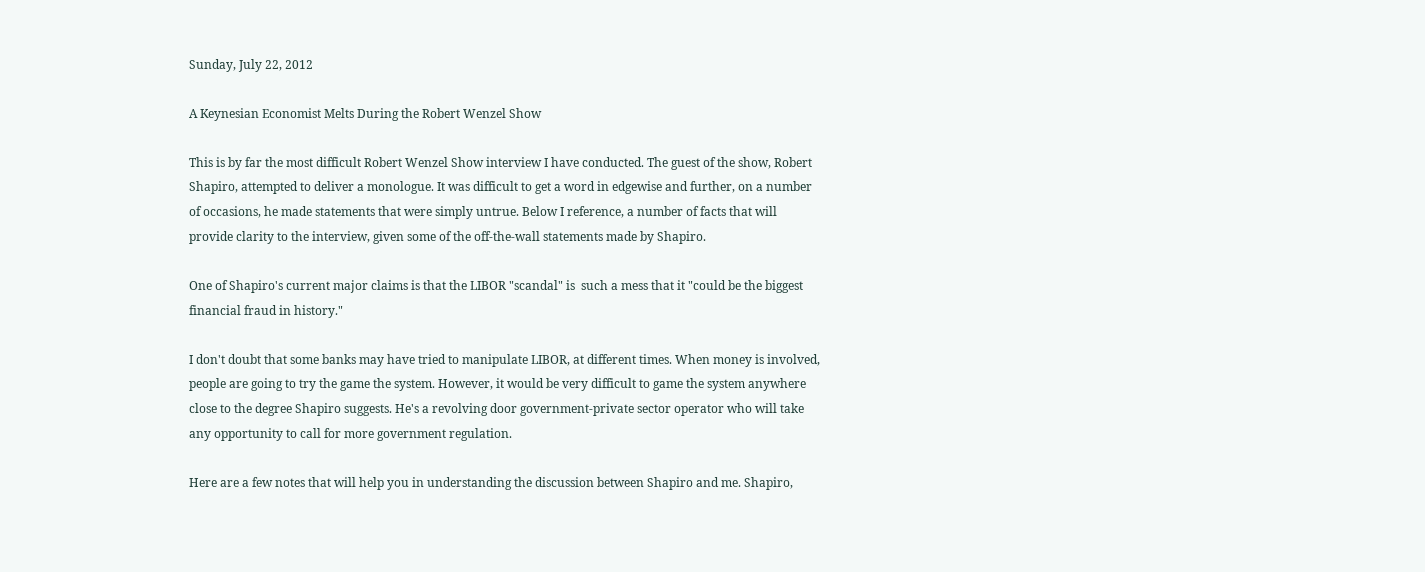Sunday, July 22, 2012

A Keynesian Economist Melts During the Robert Wenzel Show

This is by far the most difficult Robert Wenzel Show interview I have conducted. The guest of the show, Robert Shapiro, attempted to deliver a monologue. It was difficult to get a word in edgewise and further, on a number of occasions, he made statements that were simply untrue. Below I reference, a number of facts that will provide clarity to the interview, given some of the off-the-wall statements made by Shapiro.

One of Shapiro's current major claims is that the LIBOR "scandal" is  such a mess that it "could be the biggest financial fraud in history."

I don't doubt that some banks may have tried to manipulate LIBOR, at different times. When money is involved, people are going to try the game the system. However, it would be very difficult to game the system anywhere close to the degree Shapiro suggests. He's a revolving door government-private sector operator who will take any opportunity to call for more government regulation.

Here are a few notes that will help you in understanding the discussion between Shapiro and me. Shapiro,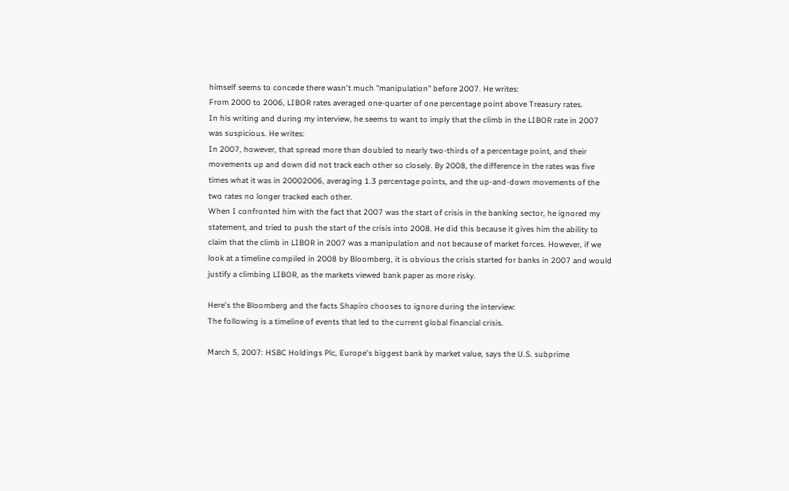himself seems to concede there wasn't much "manipulation" before 2007. He writes:
From 2000 to 2006, LIBOR rates averaged one-quarter of one percentage point above Treasury rates.
In his writing and during my interview, he seems to want to imply that the climb in the LIBOR rate in 2007 was suspicious. He writes:
In 2007, however, that spread more than doubled to nearly two-thirds of a percentage point, and their movements up and down did not track each other so closely. By 2008, the difference in the rates was five times what it was in 20002006, averaging 1.3 percentage points, and the up-and-down movements of the two rates no longer tracked each other.
When I confronted him with the fact that 2007 was the start of crisis in the banking sector, he ignored my statement, and tried to push the start of the crisis into 2008. He did this because it gives him the ability to claim that the climb in LIBOR in 2007 was a manipulation and not because of market forces. However, if we look at a timeline compiled in 2008 by Bloomberg, it is obvious the crisis started for banks in 2007 and would justify a climbing LIBOR, as the markets viewed bank paper as more risky.

Here's the Bloomberg and the facts Shapiro chooses to ignore during the interview:
The following is a timeline of events that led to the current global financial crisis.

March 5, 2007: HSBC Holdings Plc, Europe's biggest bank by market value, says the U.S. subprime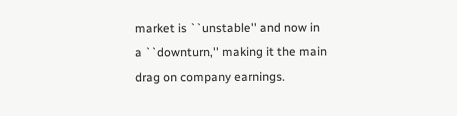market is ``unstable'' and now in a ``downturn,'' making it the main drag on company earnings.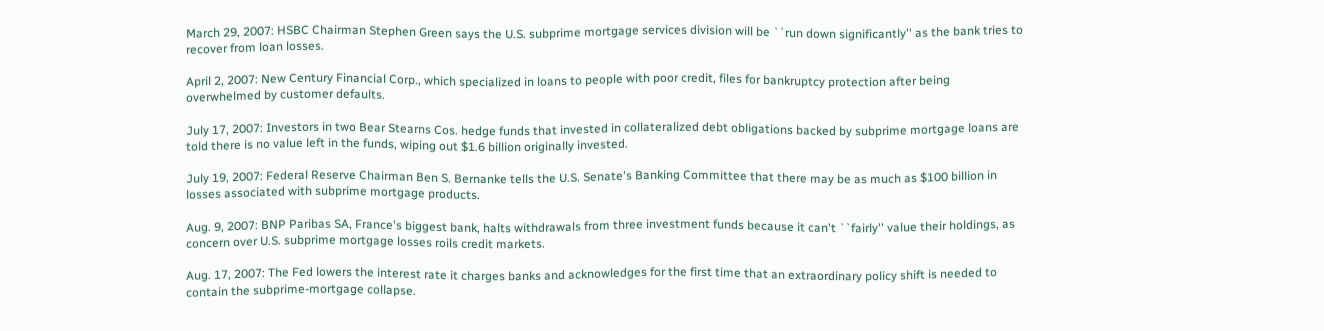March 29, 2007: HSBC Chairman Stephen Green says the U.S. subprime mortgage services division will be ``run down significantly'' as the bank tries to recover from loan losses.

April 2, 2007: New Century Financial Corp., which specialized in loans to people with poor credit, files for bankruptcy protection after being overwhelmed by customer defaults.

July 17, 2007: Investors in two Bear Stearns Cos. hedge funds that invested in collateralized debt obligations backed by subprime mortgage loans are told there is no value left in the funds, wiping out $1.6 billion originally invested.

July 19, 2007: Federal Reserve Chairman Ben S. Bernanke tells the U.S. Senate's Banking Committee that there may be as much as $100 billion in losses associated with subprime mortgage products.

Aug. 9, 2007: BNP Paribas SA, France's biggest bank, halts withdrawals from three investment funds because it can't ``fairly'' value their holdings, as concern over U.S. subprime mortgage losses roils credit markets.

Aug. 17, 2007: The Fed lowers the interest rate it charges banks and acknowledges for the first time that an extraordinary policy shift is needed to contain the subprime-mortgage collapse.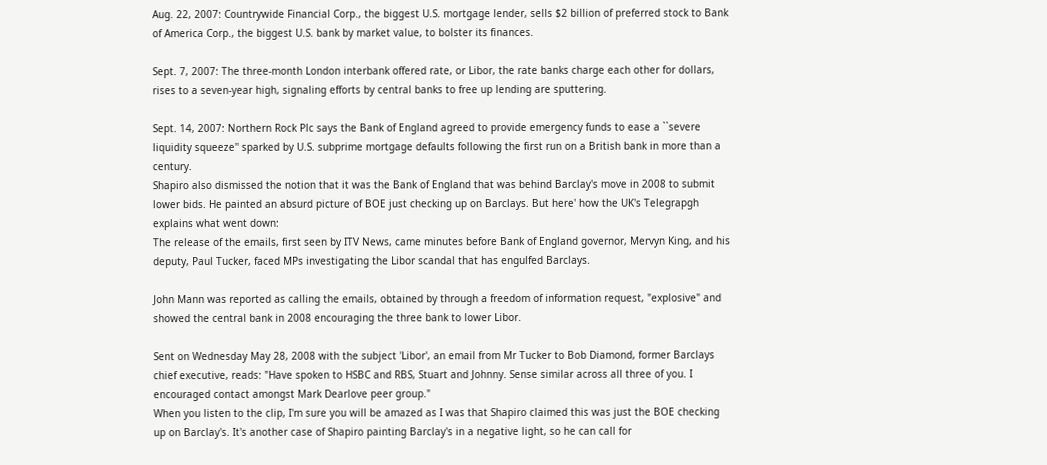Aug. 22, 2007: Countrywide Financial Corp., the biggest U.S. mortgage lender, sells $2 billion of preferred stock to Bank of America Corp., the biggest U.S. bank by market value, to bolster its finances.

Sept. 7, 2007: The three-month London interbank offered rate, or Libor, the rate banks charge each other for dollars, rises to a seven-year high, signaling efforts by central banks to free up lending are sputtering.

Sept. 14, 2007: Northern Rock Plc says the Bank of England agreed to provide emergency funds to ease a ``severe liquidity squeeze'' sparked by U.S. subprime mortgage defaults following the first run on a British bank in more than a century.
Shapiro also dismissed the notion that it was the Bank of England that was behind Barclay's move in 2008 to submit lower bids. He painted an absurd picture of BOE just checking up on Barclays. But here' how the UK's Telegrapgh explains what went down:
The release of the emails, first seen by ITV News, came minutes before Bank of England governor, Mervyn King, and his deputy, Paul Tucker, faced MPs investigating the Libor scandal that has engulfed Barclays.

John Mann was reported as calling the emails, obtained by through a freedom of information request, "explosive" and showed the central bank in 2008 encouraging the three bank to lower Libor.

Sent on Wednesday May 28, 2008 with the subject 'Libor', an email from Mr Tucker to Bob Diamond, former Barclays chief executive, reads: "Have spoken to HSBC and RBS, Stuart and Johnny. Sense similar across all three of you. I encouraged contact amongst Mark Dearlove peer group."
When you listen to the clip, I'm sure you will be amazed as I was that Shapiro claimed this was just the BOE checking up on Barclay's. It's another case of Shapiro painting Barclay's in a negative light, so he can call for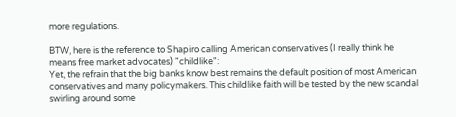more regulations.

BTW, here is the reference to Shapiro calling American conservatives (I really think he means free market advocates) "childlike":
Yet, the refrain that the big banks know best remains the default position of most American conservatives and many policymakers. This childlike faith will be tested by the new scandal swirling around some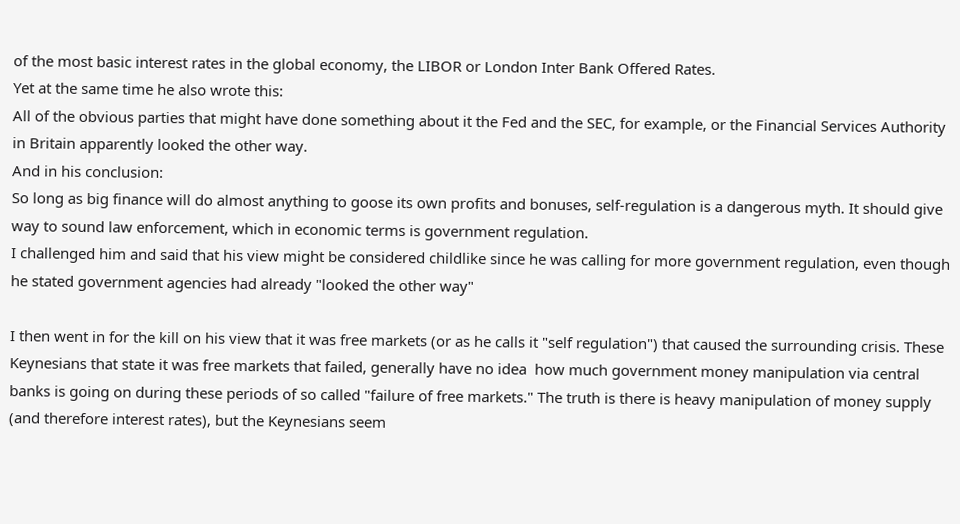of the most basic interest rates in the global economy, the LIBOR or London Inter Bank Offered Rates.
Yet at the same time he also wrote this:
All of the obvious parties that might have done something about it the Fed and the SEC, for example, or the Financial Services Authority in Britain apparently looked the other way.
And in his conclusion:
So long as big finance will do almost anything to goose its own profits and bonuses, self-regulation is a dangerous myth. It should give way to sound law enforcement, which in economic terms is government regulation.
I challenged him and said that his view might be considered childlike since he was calling for more government regulation, even though he stated government agencies had already "looked the other way"

I then went in for the kill on his view that it was free markets (or as he calls it "self regulation") that caused the surrounding crisis. These Keynesians that state it was free markets that failed, generally have no idea  how much government money manipulation via central banks is going on during these periods of so called "failure of free markets." The truth is there is heavy manipulation of money supply (and therefore interest rates), but the Keynesians seem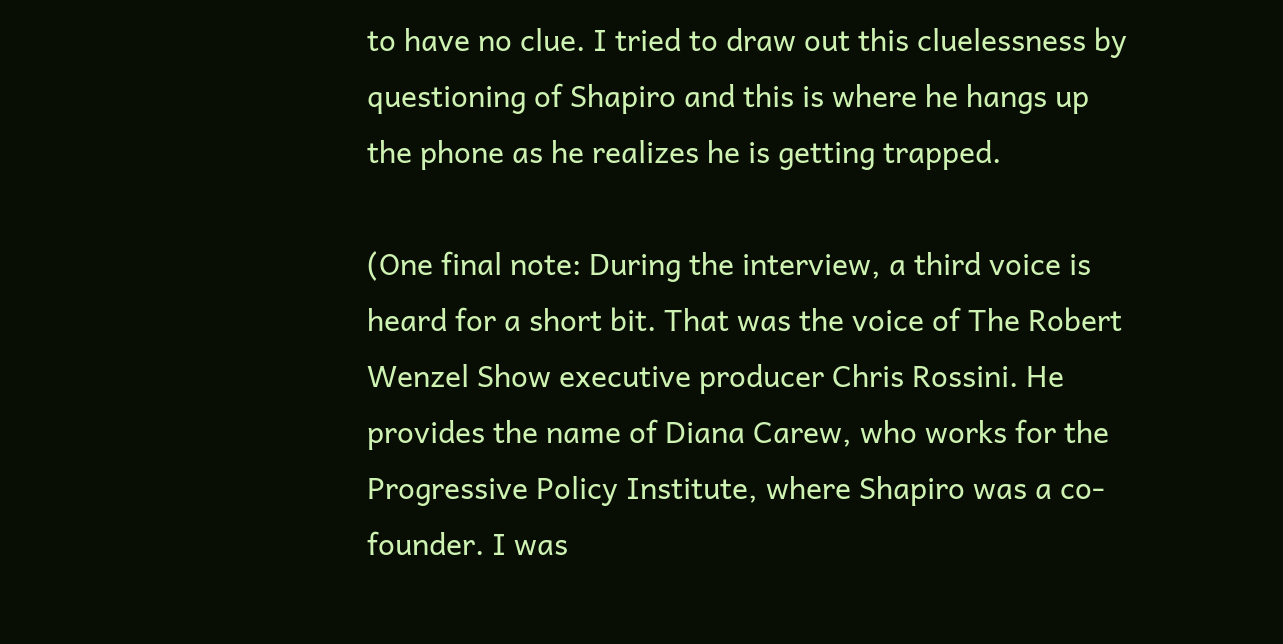to have no clue. I tried to draw out this cluelessness by questioning of Shapiro and this is where he hangs up the phone as he realizes he is getting trapped.

(One final note: During the interview, a third voice is heard for a short bit. That was the voice of The Robert Wenzel Show executive producer Chris Rossini. He provides the name of Diana Carew, who works for the Progressive Policy Institute, where Shapiro was a co-founder. I was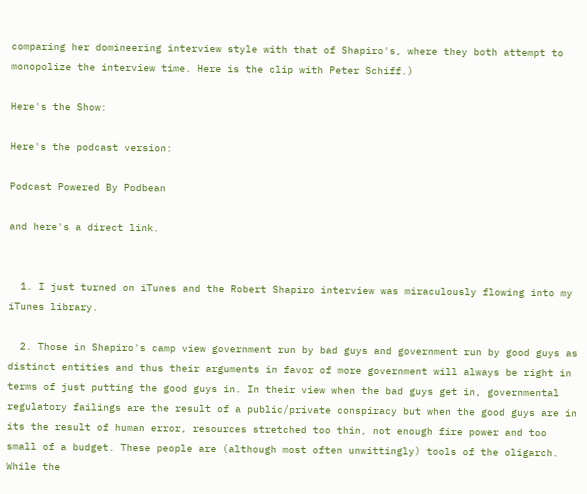comparing her domineering interview style with that of Shapiro's, where they both attempt to monopolize the interview time. Here is the clip with Peter Schiff.)

Here's the Show:

Here's the podcast version:

Podcast Powered By Podbean

and here's a direct link.


  1. I just turned on iTunes and the Robert Shapiro interview was miraculously flowing into my iTunes library.

  2. Those in Shapiro's camp view government run by bad guys and government run by good guys as distinct entities and thus their arguments in favor of more government will always be right in terms of just putting the good guys in. In their view when the bad guys get in, governmental regulatory failings are the result of a public/private conspiracy but when the good guys are in its the result of human error, resources stretched too thin, not enough fire power and too small of a budget. These people are (although most often unwittingly) tools of the oligarch. While the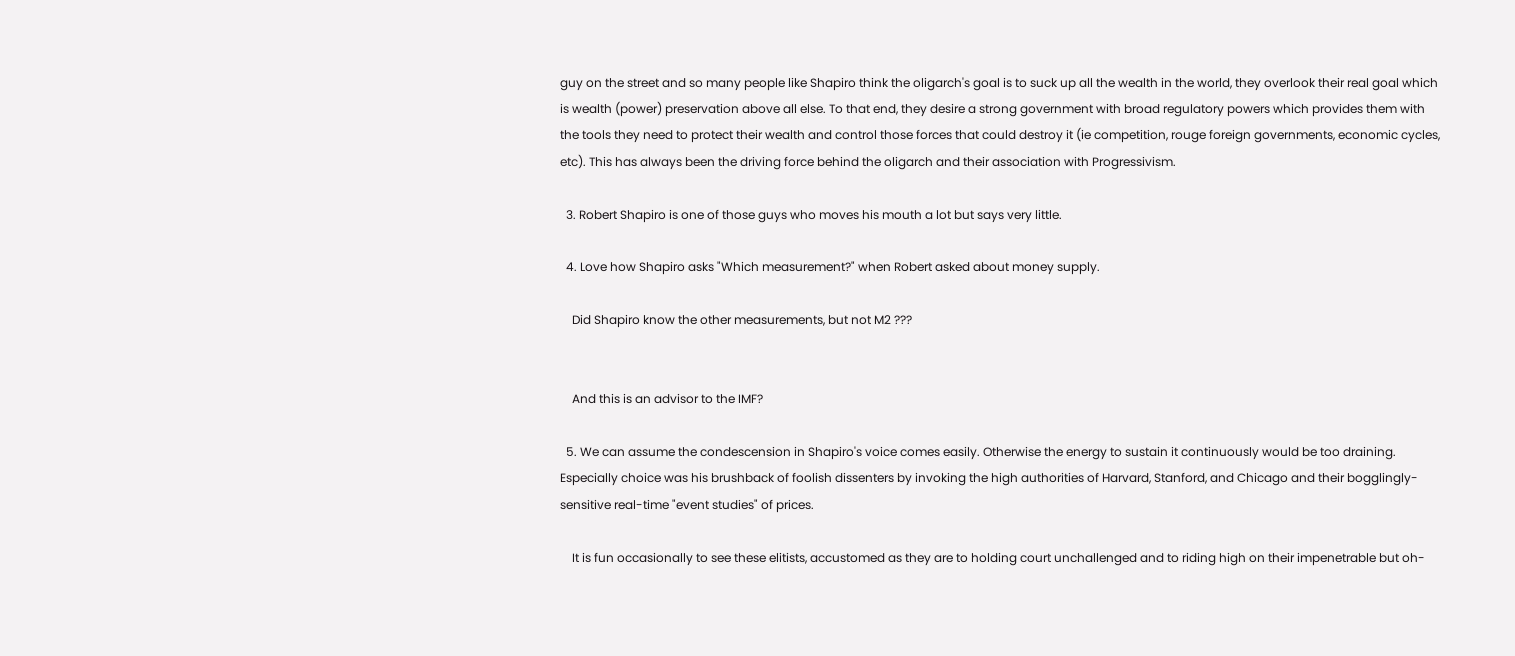guy on the street and so many people like Shapiro think the oligarch's goal is to suck up all the wealth in the world, they overlook their real goal which is wealth (power) preservation above all else. To that end, they desire a strong government with broad regulatory powers which provides them with the tools they need to protect their wealth and control those forces that could destroy it (ie competition, rouge foreign governments, economic cycles, etc). This has always been the driving force behind the oligarch and their association with Progressivism.

  3. Robert Shapiro is one of those guys who moves his mouth a lot but says very little.

  4. Love how Shapiro asks "Which measurement?" when Robert asked about money supply.

    Did Shapiro know the other measurements, but not M2 ???


    And this is an advisor to the IMF?

  5. We can assume the condescension in Shapiro's voice comes easily. Otherwise the energy to sustain it continuously would be too draining. Especially choice was his brushback of foolish dissenters by invoking the high authorities of Harvard, Stanford, and Chicago and their bogglingly-sensitive real-time "event studies" of prices.

    It is fun occasionally to see these elitists, accustomed as they are to holding court unchallenged and to riding high on their impenetrable but oh-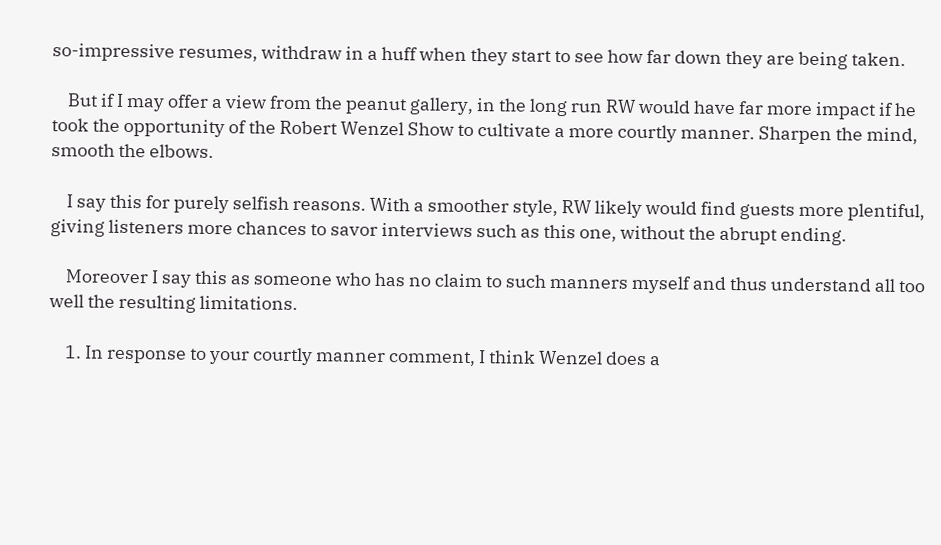so-impressive resumes, withdraw in a huff when they start to see how far down they are being taken.

    But if I may offer a view from the peanut gallery, in the long run RW would have far more impact if he took the opportunity of the Robert Wenzel Show to cultivate a more courtly manner. Sharpen the mind, smooth the elbows.

    I say this for purely selfish reasons. With a smoother style, RW likely would find guests more plentiful, giving listeners more chances to savor interviews such as this one, without the abrupt ending.

    Moreover I say this as someone who has no claim to such manners myself and thus understand all too well the resulting limitations.

    1. In response to your courtly manner comment, I think Wenzel does a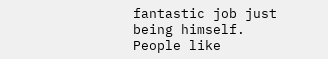fantastic job just being himself. People like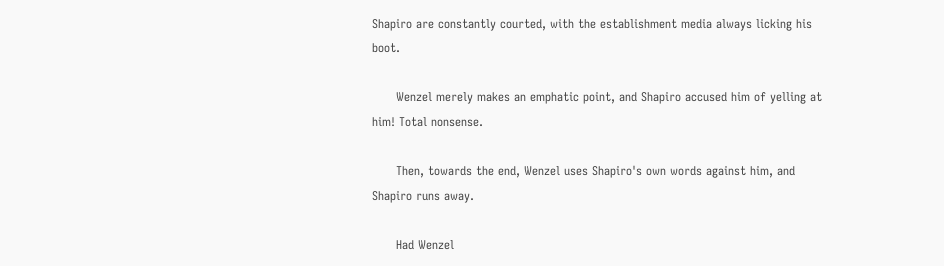Shapiro are constantly courted, with the establishment media always licking his boot.

      Wenzel merely makes an emphatic point, and Shapiro accused him of yelling at him! Total nonsense.

      Then, towards the end, Wenzel uses Shapiro's own words against him, and Shapiro runs away.

      Had Wenzel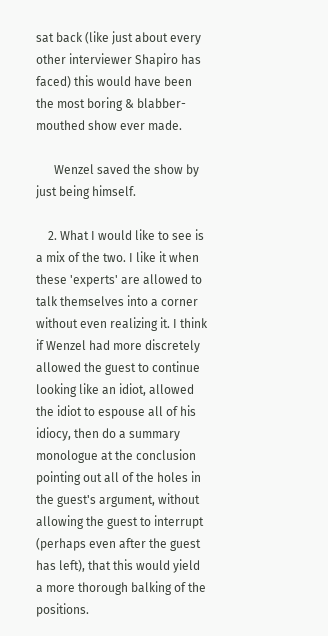sat back (like just about every other interviewer Shapiro has faced) this would have been the most boring & blabber-mouthed show ever made.

      Wenzel saved the show by just being himself.

    2. What I would like to see is a mix of the two. I like it when these 'experts' are allowed to talk themselves into a corner without even realizing it. I think if Wenzel had more discretely allowed the guest to continue looking like an idiot, allowed the idiot to espouse all of his idiocy, then do a summary monologue at the conclusion pointing out all of the holes in the guest's argument, without allowing the guest to interrupt (perhaps even after the guest has left), that this would yield a more thorough balking of the positions.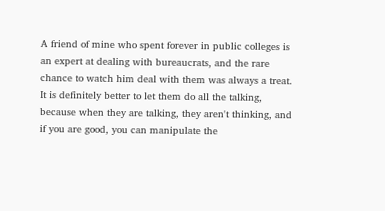A friend of mine who spent forever in public colleges is an expert at dealing with bureaucrats, and the rare chance to watch him deal with them was always a treat. It is definitely better to let them do all the talking, because when they are talking, they aren't thinking, and if you are good, you can manipulate the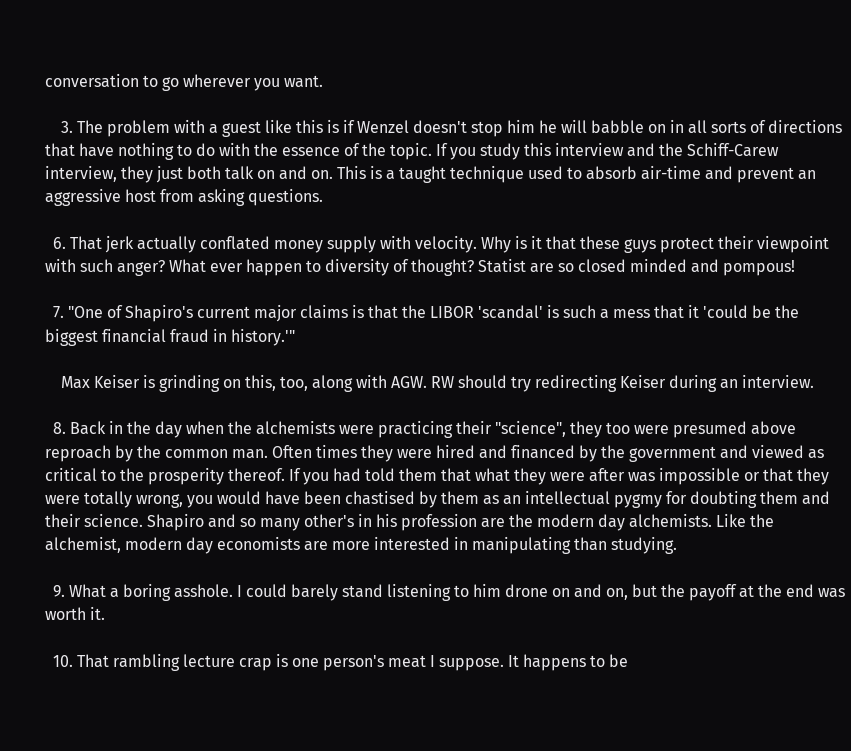conversation to go wherever you want.

    3. The problem with a guest like this is if Wenzel doesn't stop him he will babble on in all sorts of directions that have nothing to do with the essence of the topic. If you study this interview and the Schiff-Carew interview, they just both talk on and on. This is a taught technique used to absorb air-time and prevent an aggressive host from asking questions.

  6. That jerk actually conflated money supply with velocity. Why is it that these guys protect their viewpoint with such anger? What ever happen to diversity of thought? Statist are so closed minded and pompous!

  7. "One of Shapiro's current major claims is that the LIBOR 'scandal' is such a mess that it 'could be the biggest financial fraud in history.'"

    Max Keiser is grinding on this, too, along with AGW. RW should try redirecting Keiser during an interview.

  8. Back in the day when the alchemists were practicing their "science", they too were presumed above reproach by the common man. Often times they were hired and financed by the government and viewed as critical to the prosperity thereof. If you had told them that what they were after was impossible or that they were totally wrong, you would have been chastised by them as an intellectual pygmy for doubting them and their science. Shapiro and so many other's in his profession are the modern day alchemists. Like the alchemist, modern day economists are more interested in manipulating than studying.

  9. What a boring asshole. I could barely stand listening to him drone on and on, but the payoff at the end was worth it.

  10. That rambling lecture crap is one person's meat I suppose. It happens to be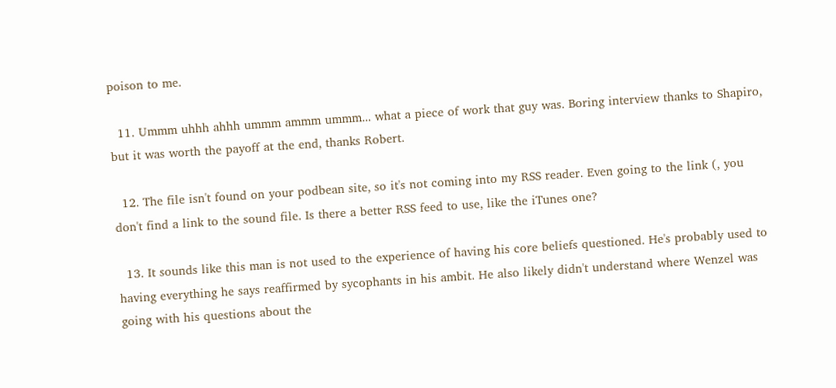poison to me.

  11. Ummm uhhh ahhh ummm ammm ummm... what a piece of work that guy was. Boring interview thanks to Shapiro, but it was worth the payoff at the end, thanks Robert.

  12. The file isn't found on your podbean site, so it's not coming into my RSS reader. Even going to the link (, you don't find a link to the sound file. Is there a better RSS feed to use, like the iTunes one?

  13. It sounds like this man is not used to the experience of having his core beliefs questioned. He's probably used to having everything he says reaffirmed by sycophants in his ambit. He also likely didn't understand where Wenzel was going with his questions about the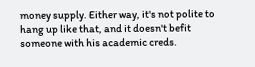money supply. Either way, it's not polite to hang up like that, and it doesn't befit someone with his academic creds.